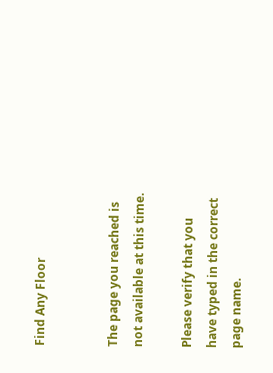Find Any Floor


The page you reached is not available at this time.

Please verify that you have typed in the correct page name.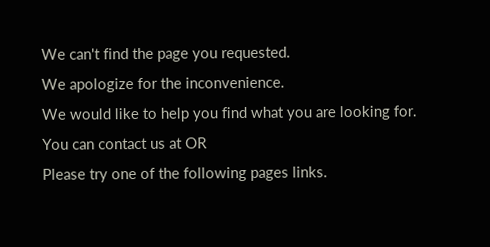We can't find the page you requested.
We apologize for the inconvenience.
We would like to help you find what you are looking for.
You can contact us at OR
Please try one of the following pages links.